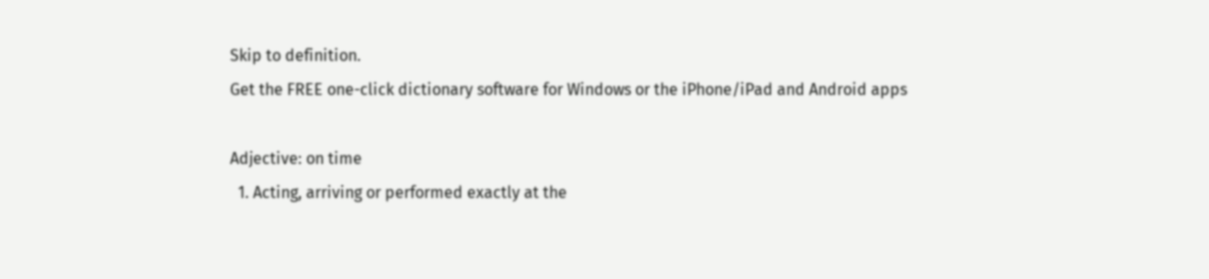Skip to definition.
Get the FREE one-click dictionary software for Windows or the iPhone/iPad and Android apps

Adjective: on time
  1. Acting, arriving or performed exactly at the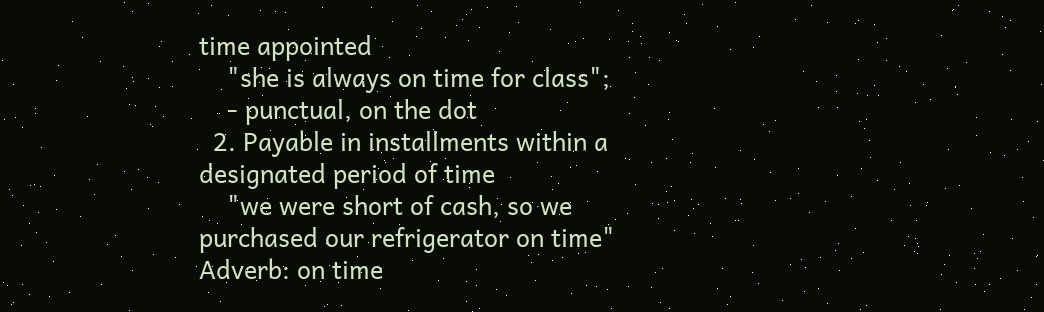time appointed
    "she is always on time for class";
    - punctual, on the dot
  2. Payable in installments within a designated period of time
    "we were short of cash, so we purchased our refrigerator on time"
Adverb: on time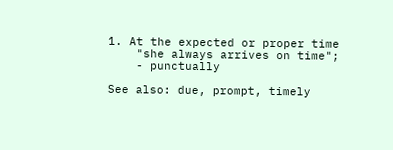1. At the expected or proper time
    "she always arrives on time";
    - punctually

See also: due, prompt, timely